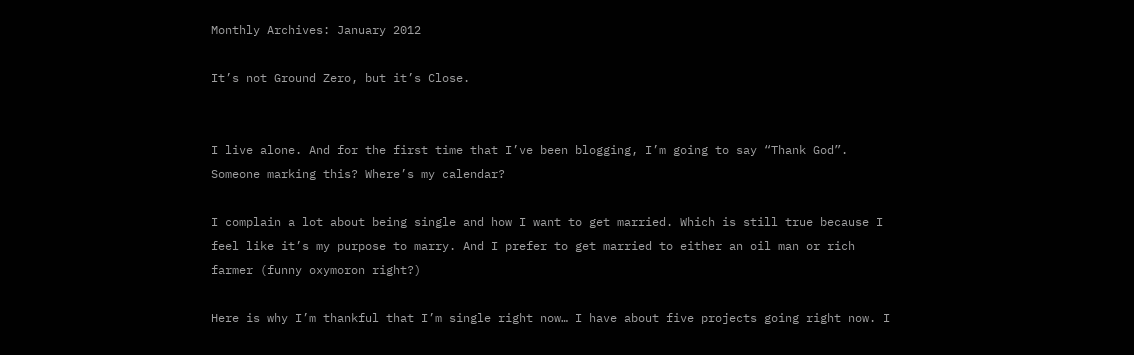Monthly Archives: January 2012

It’s not Ground Zero, but it’s Close.


I live alone. And for the first time that I’ve been blogging, I’m going to say “Thank God”. Someone marking this? Where’s my calendar?

I complain a lot about being single and how I want to get married. Which is still true because I feel like it’s my purpose to marry. And I prefer to get married to either an oil man or rich farmer (funny oxymoron right?)

Here is why I’m thankful that I’m single right now… I have about five projects going right now. I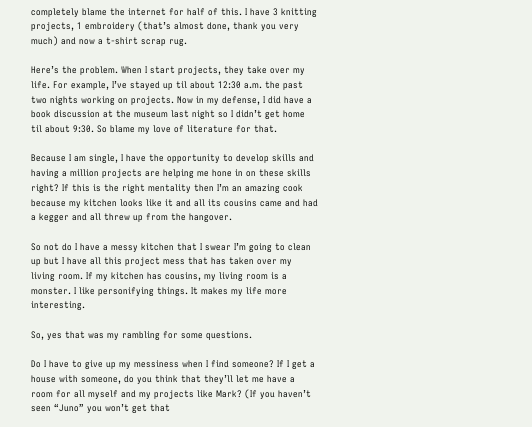completely blame the internet for half of this. I have 3 knitting projects, 1 embroidery (that’s almost done, thank you very much) and now a t-shirt scrap rug.

Here’s the problem. When I start projects, they take over my life. For example, I’ve stayed up til about 12:30 a.m. the past two nights working on projects. Now in my defense, I did have a book discussion at the museum last night so I didn’t get home til about 9:30. So blame my love of literature for that.

Because I am single, I have the opportunity to develop skills and having a million projects are helping me hone in on these skills right? If this is the right mentality then I’m an amazing cook because my kitchen looks like it and all its cousins came and had a kegger and all threw up from the hangover.

So not do I have a messy kitchen that I swear I’m going to clean up but I have all this project mess that has taken over my living room. If my kitchen has cousins, my living room is a monster. I like personifying things. It makes my life more interesting.

So, yes that was my rambling for some questions.

Do I have to give up my messiness when I find someone? If I get a house with someone, do you think that they’ll let me have a room for all myself and my projects like Mark? (If you haven’t seen “Juno” you won’t get that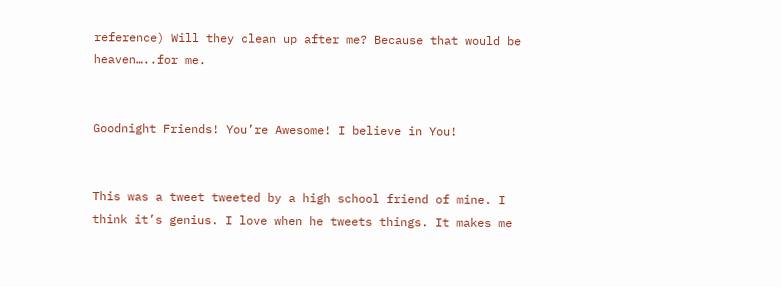reference) Will they clean up after me? Because that would be heaven…..for me.


Goodnight Friends! You’re Awesome! I believe in You!


This was a tweet tweeted by a high school friend of mine. I think it’s genius. I love when he tweets things. It makes me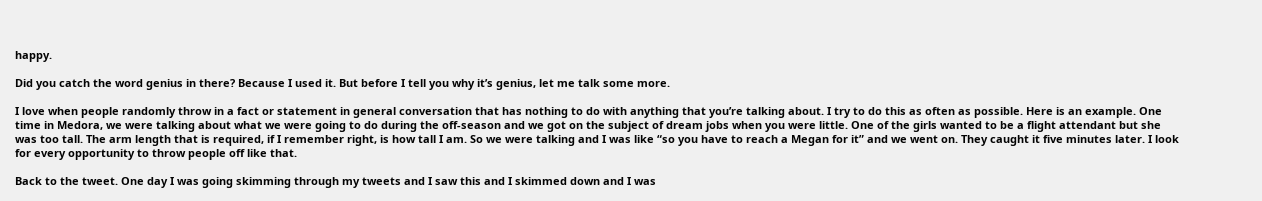happy.

Did you catch the word genius in there? Because I used it. But before I tell you why it’s genius, let me talk some more.

I love when people randomly throw in a fact or statement in general conversation that has nothing to do with anything that you’re talking about. I try to do this as often as possible. Here is an example. One time in Medora, we were talking about what we were going to do during the off-season and we got on the subject of dream jobs when you were little. One of the girls wanted to be a flight attendant but she was too tall. The arm length that is required, if I remember right, is how tall I am. So we were talking and I was like “so you have to reach a Megan for it” and we went on. They caught it five minutes later. I look for every opportunity to throw people off like that.

Back to the tweet. One day I was going skimming through my tweets and I saw this and I skimmed down and I was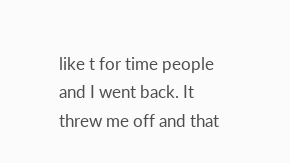like t for time people and I went back. It threw me off and that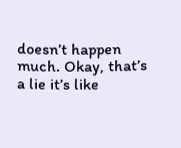doesn’t happen much. Okay, that’s a lie it’s like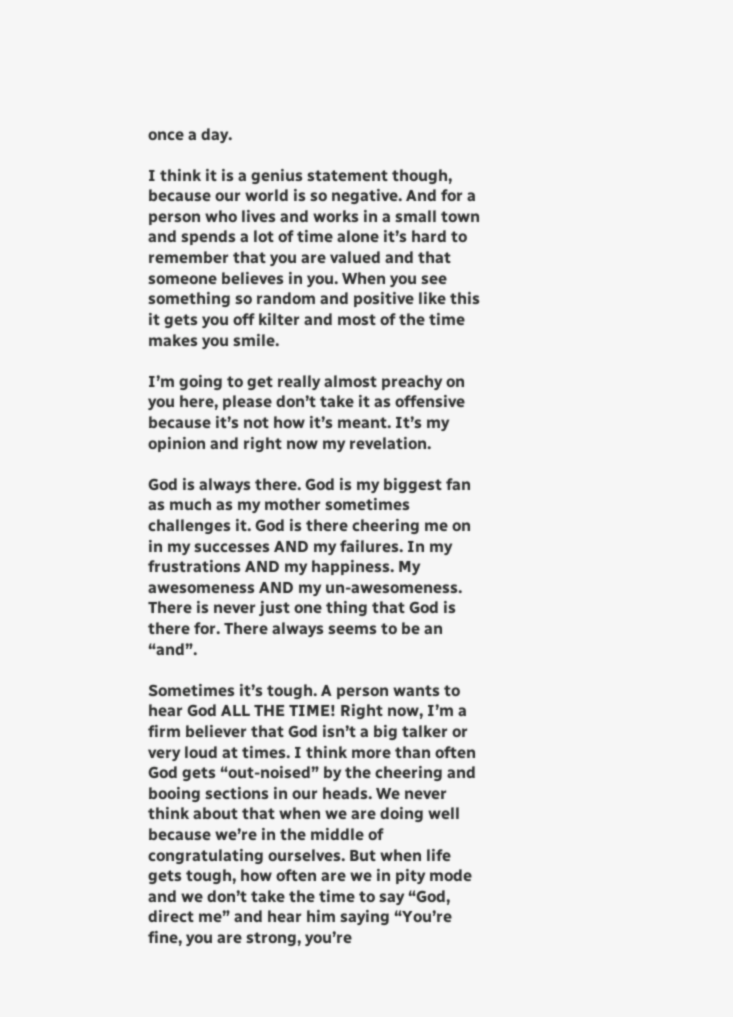once a day.

I think it is a genius statement though, because our world is so negative. And for a person who lives and works in a small town and spends a lot of time alone it’s hard to remember that you are valued and that someone believes in you. When you see something so random and positive like this it gets you off kilter and most of the time makes you smile.

I’m going to get really almost preachy on you here, please don’t take it as offensive because it’s not how it’s meant. It’s my opinion and right now my revelation.

God is always there. God is my biggest fan as much as my mother sometimes challenges it. God is there cheering me on in my successes AND my failures. In my frustrations AND my happiness. My awesomeness AND my un-awesomeness. There is never just one thing that God is there for. There always seems to be an “and”.

Sometimes it’s tough. A person wants to hear God ALL THE TIME! Right now, I’m a firm believer that God isn’t a big talker or very loud at times. I think more than often God gets “out-noised” by the cheering and booing sections in our heads. We never think about that when we are doing well because we’re in the middle of congratulating ourselves. But when life gets tough, how often are we in pity mode and we don’t take the time to say “God, direct me” and hear him saying “You’re fine, you are strong, you’re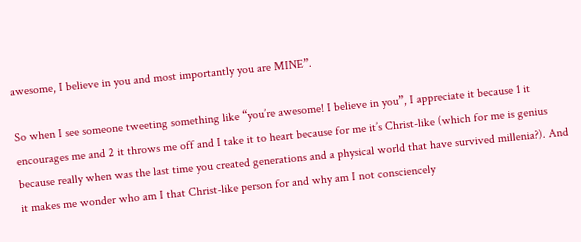awesome, I believe in you and most importantly you are MINE”.

So when I see someone tweeting something like “you’re awesome! I believe in you”, I appreciate it because 1 it encourages me and 2 it throws me off and I take it to heart because for me it’s Christ-like (which for me is genius because really when was the last time you created generations and a physical world that have survived millenia?). And it makes me wonder who am I that Christ-like person for and why am I not consciencely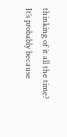thinking of it all the time? It’s probably because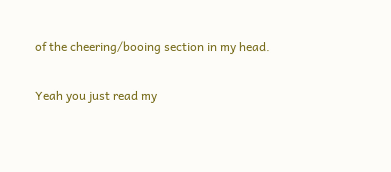of the cheering/booing section in my head.

Yeah you just read my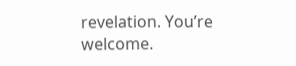revelation. You’re welcome.